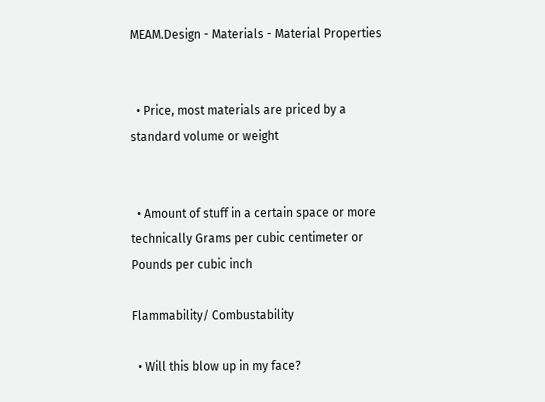MEAM.Design - Materials - Material Properties


  • Price, most materials are priced by a standard volume or weight


  • Amount of stuff in a certain space or more technically Grams per cubic centimeter or Pounds per cubic inch

Flammability/ Combustability

  • Will this blow up in my face?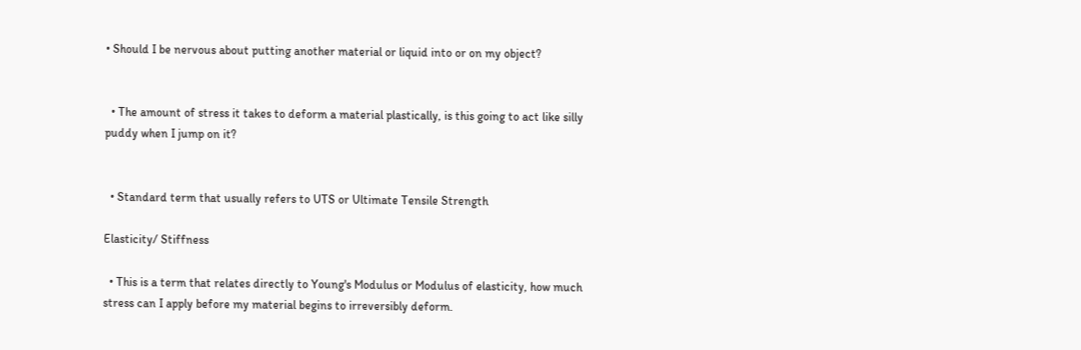• Should I be nervous about putting another material or liquid into or on my object?


  • The amount of stress it takes to deform a material plastically, is this going to act like silly puddy when I jump on it?


  • Standard term that usually refers to UTS or Ultimate Tensile Strength

Elasticity/ Stiffness

  • This is a term that relates directly to Young's Modulus or Modulus of elasticity, how much stress can I apply before my material begins to irreversibly deform.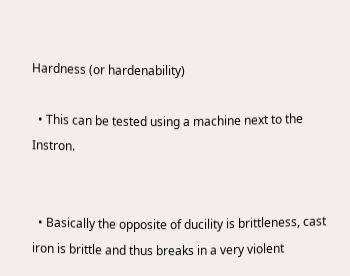Hardness (or hardenability)

  • This can be tested using a machine next to the Instron.


  • Basically the opposite of ducility is brittleness, cast iron is brittle and thus breaks in a very violent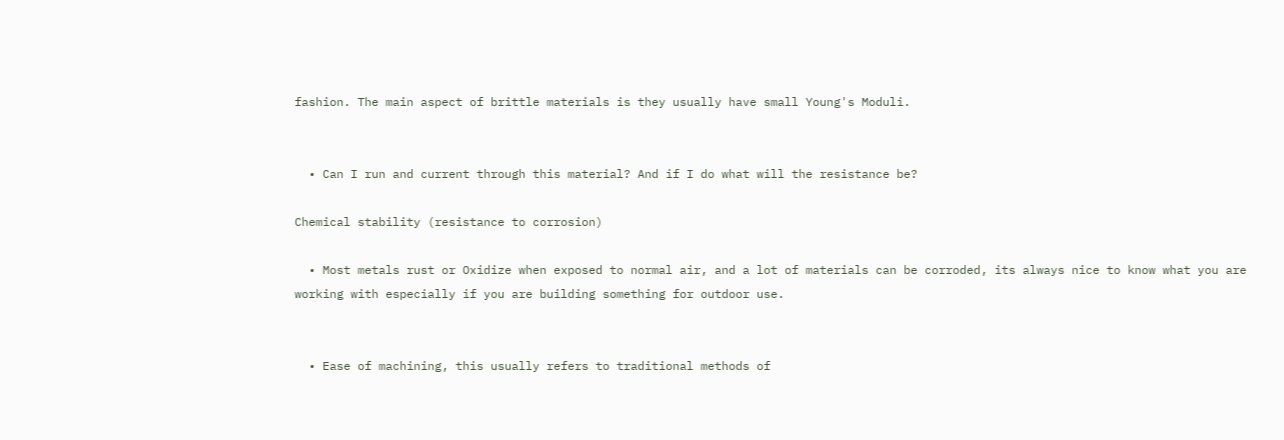fashion. The main aspect of brittle materials is they usually have small Young's Moduli.


  • Can I run and current through this material? And if I do what will the resistance be?

Chemical stability (resistance to corrosion)

  • Most metals rust or Oxidize when exposed to normal air, and a lot of materials can be corroded, its always nice to know what you are working with especially if you are building something for outdoor use.


  • Ease of machining, this usually refers to traditional methods of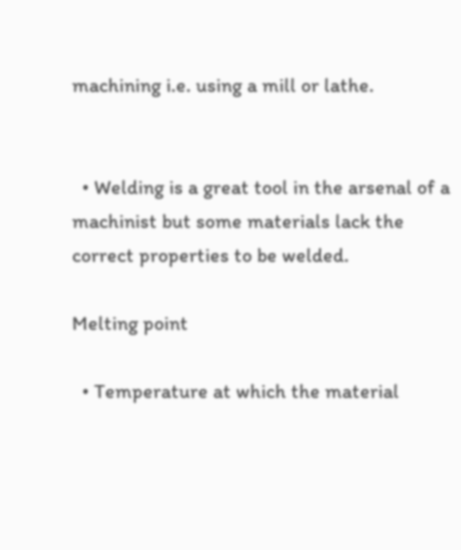machining i.e. using a mill or lathe.


  • Welding is a great tool in the arsenal of a machinist but some materials lack the correct properties to be welded.

Melting point

  • Temperature at which the material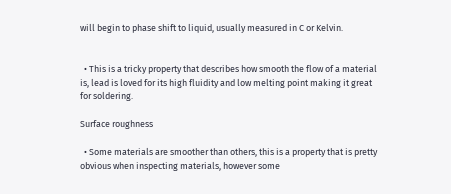will begin to phase shift to liquid, usually measured in C or Kelvin.


  • This is a tricky property that describes how smooth the flow of a material is, lead is loved for its high fluidity and low melting point making it great for soldering.

Surface roughness

  • Some materials are smoother than others, this is a property that is pretty obvious when inspecting materials, however some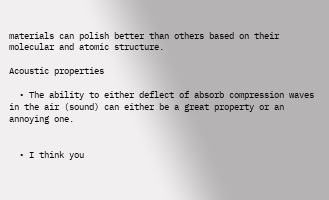materials can polish better than others based on their molecular and atomic structure.

Acoustic properties

  • The ability to either deflect of absorb compression waves in the air (sound) can either be a great property or an annoying one.


  • I think you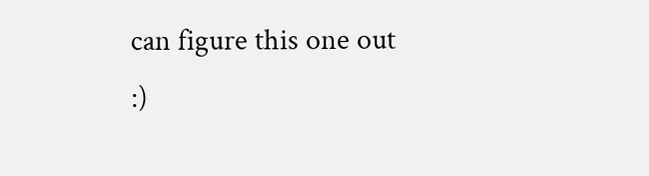can figure this one out :)